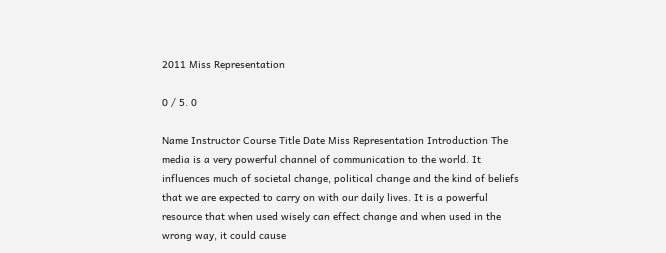2011 Miss Representation

0 / 5. 0

Name Instructor Course Title Date Miss Representation Introduction The media is a very powerful channel of communication to the world. It influences much of societal change, political change and the kind of beliefs that we are expected to carry on with our daily lives. It is a powerful resource that when used wisely can effect change and when used in the wrong way, it could cause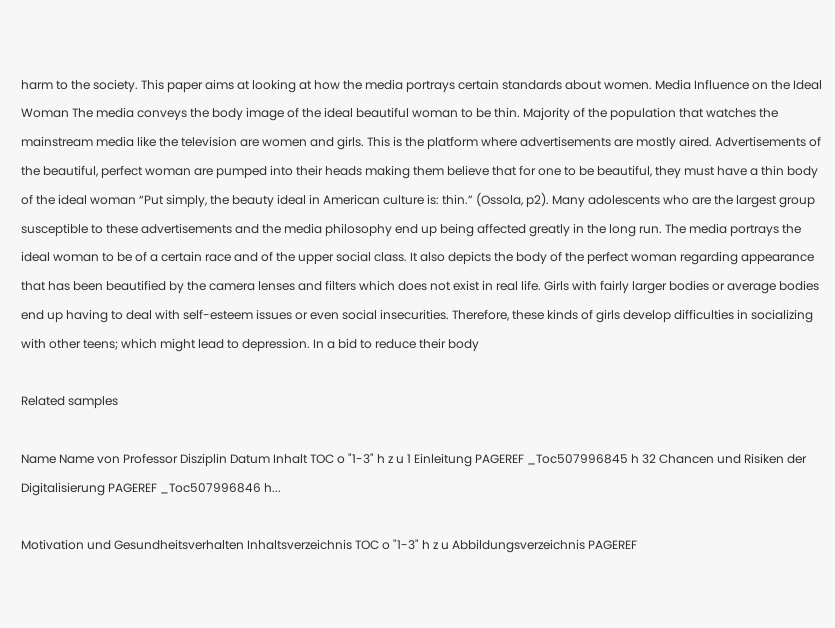harm to the society. This paper aims at looking at how the media portrays certain standards about women. Media Influence on the Ideal Woman The media conveys the body image of the ideal beautiful woman to be thin. Majority of the population that watches the mainstream media like the television are women and girls. This is the platform where advertisements are mostly aired. Advertisements of the beautiful, perfect woman are pumped into their heads making them believe that for one to be beautiful, they must have a thin body of the ideal woman “Put simply, the beauty ideal in American culture is: thin.” (Ossola, p2). Many adolescents who are the largest group susceptible to these advertisements and the media philosophy end up being affected greatly in the long run. The media portrays the ideal woman to be of a certain race and of the upper social class. It also depicts the body of the perfect woman regarding appearance that has been beautified by the camera lenses and filters which does not exist in real life. Girls with fairly larger bodies or average bodies end up having to deal with self-esteem issues or even social insecurities. Therefore, these kinds of girls develop difficulties in socializing with other teens; which might lead to depression. In a bid to reduce their body

Related samples

Name Name von Professor Disziplin Datum Inhalt TOC o "1-3" h z u 1 Einleitung PAGEREF _Toc507996845 h 32 Chancen und Risiken der Digitalisierung PAGEREF _Toc507996846 h...

Motivation und Gesundheitsverhalten Inhaltsverzeichnis TOC o "1-3" h z u Abbildungsverzeichnis PAGEREF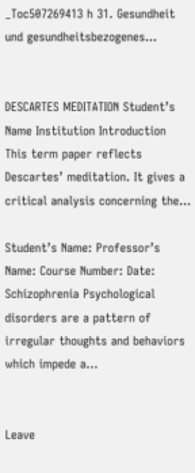_Toc507269413 h 31. Gesundheit und gesundheitsbezogenes...


DESCARTES MEDITATION Student’s Name Institution Introduction This term paper reflects Descartes’ meditation. It gives a critical analysis concerning the...

Student’s Name: Professor’s Name: Course Number: Date: Schizophrenia Psychological disorders are a pattern of irregular thoughts and behaviors which impede a...


Leave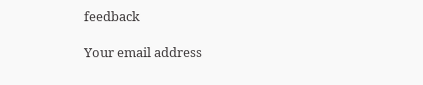feedback

Your email address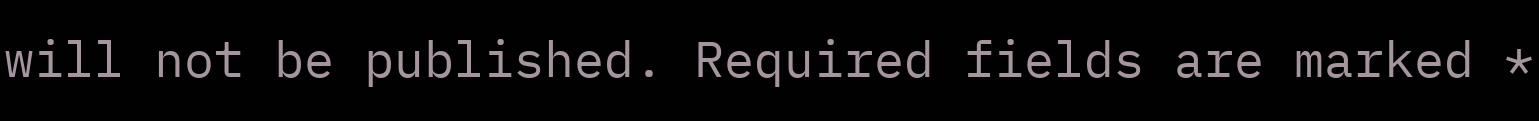will not be published. Required fields are marked *